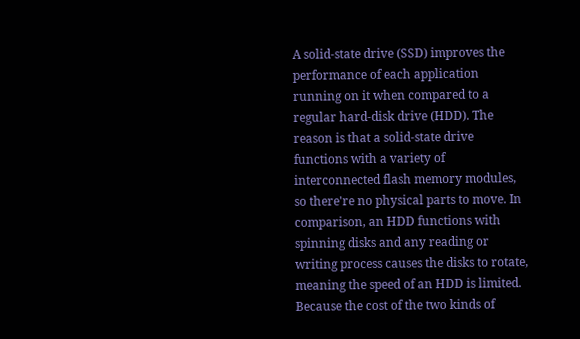A solid-state drive (SSD) improves the performance of each application running on it when compared to a regular hard-disk drive (HDD). The reason is that a solid-state drive functions with a variety of interconnected flash memory modules, so there're no physical parts to move. In comparison, an HDD functions with spinning disks and any reading or writing process causes the disks to rotate, meaning the speed of an HDD is limited. Because the cost of the two kinds of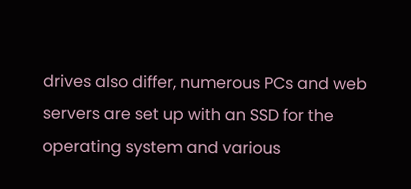drives also differ, numerous PCs and web servers are set up with an SSD for the operating system and various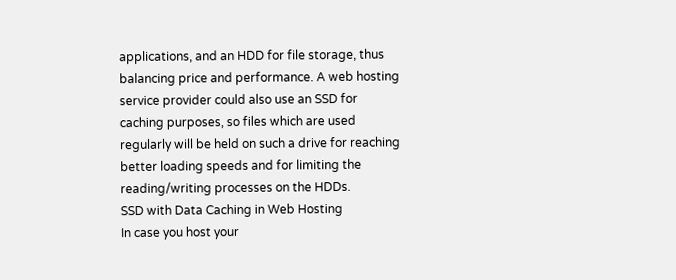applications, and an HDD for file storage, thus balancing price and performance. A web hosting service provider could also use an SSD for caching purposes, so files which are used regularly will be held on such a drive for reaching better loading speeds and for limiting the reading/writing processes on the HDDs.
SSD with Data Caching in Web Hosting
In case you host your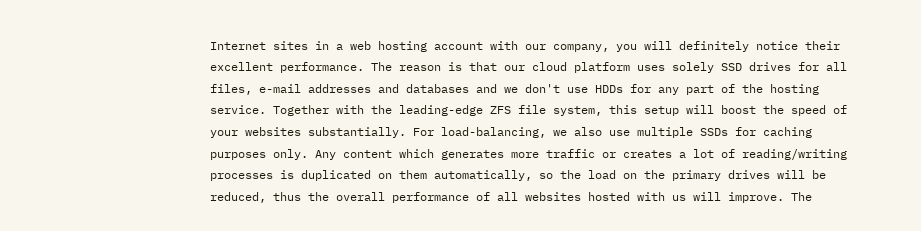Internet sites in a web hosting account with our company, you will definitely notice their excellent performance. The reason is that our cloud platform uses solely SSD drives for all files, e-mail addresses and databases and we don't use HDDs for any part of the hosting service. Together with the leading-edge ZFS file system, this setup will boost the speed of your websites substantially. For load-balancing, we also use multiple SSDs for caching purposes only. Any content which generates more traffic or creates a lot of reading/writing processes is duplicated on them automatically, so the load on the primary drives will be reduced, thus the overall performance of all websites hosted with us will improve. The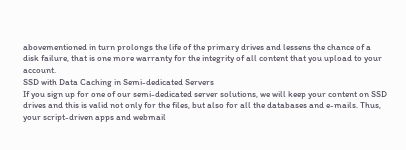abovementioned in turn prolongs the life of the primary drives and lessens the chance of a disk failure, that is one more warranty for the integrity of all content that you upload to your account.
SSD with Data Caching in Semi-dedicated Servers
If you sign up for one of our semi-dedicated server solutions, we will keep your content on SSD drives and this is valid not only for the files, but also for all the databases and e-mails. Thus, your script-driven apps and webmail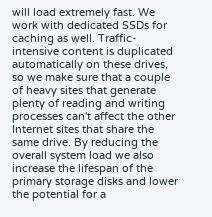will load extremely fast. We work with dedicated SSDs for caching as well. Traffic-intensive content is duplicated automatically on these drives, so we make sure that a couple of heavy sites that generate plenty of reading and writing processes can't affect the other Internet sites that share the same drive. By reducing the overall system load we also increase the lifespan of the primary storage disks and lower the potential for a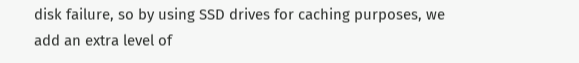disk failure, so by using SSD drives for caching purposes, we add an extra level of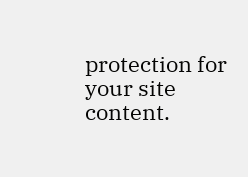protection for your site content.